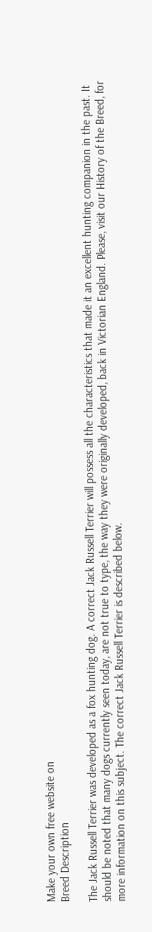Make your own free website on
Breed Description

The Jack Russell Terrier was developed as a fox hunting dog. A correct Jack Russell Terrier will possess all the characteristics that made it an excellent hunting companion in the past. It should be noted that many dogs currently seen today, are not true to type, the way they were originally developed, back in Victorian England. Please, visit our History of the Breed, for more information on this subject. The correct Jack Russell Terrier is described below.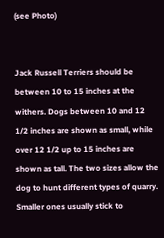(see Photo)


Jack Russell Terriers should be between 10 to 15 inches at the withers. Dogs between 10 and 12 1/2 inches are shown as small, while over 12 1/2 up to 15 inches are shown as tall. The two sizes allow the dog to hunt different types of quarry. Smaller ones usually stick to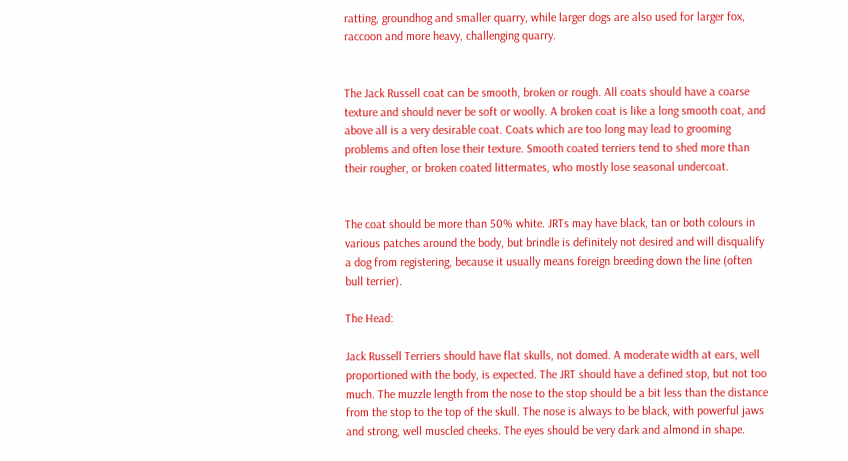ratting, groundhog and smaller quarry, while larger dogs are also used for larger fox, raccoon and more heavy, challenging quarry.


The Jack Russell coat can be smooth, broken or rough. All coats should have a coarse texture and should never be soft or woolly. A broken coat is like a long smooth coat, and above all is a very desirable coat. Coats which are too long may lead to grooming problems and often lose their texture. Smooth coated terriers tend to shed more than their rougher, or broken coated littermates, who mostly lose seasonal undercoat.


The coat should be more than 50% white. JRTs may have black, tan or both colours in various patches around the body, but brindle is definitely not desired and will disqualify a dog from registering, because it usually means foreign breeding down the line (often bull terrier).

The Head:

Jack Russell Terriers should have flat skulls, not domed. A moderate width at ears, well proportioned with the body, is expected. The JRT should have a defined stop, but not too much. The muzzle length from the nose to the stop should be a bit less than the distance from the stop to the top of the skull. The nose is always to be black, with powerful jaws and strong, well muscled cheeks. The eyes should be very dark and almond in shape.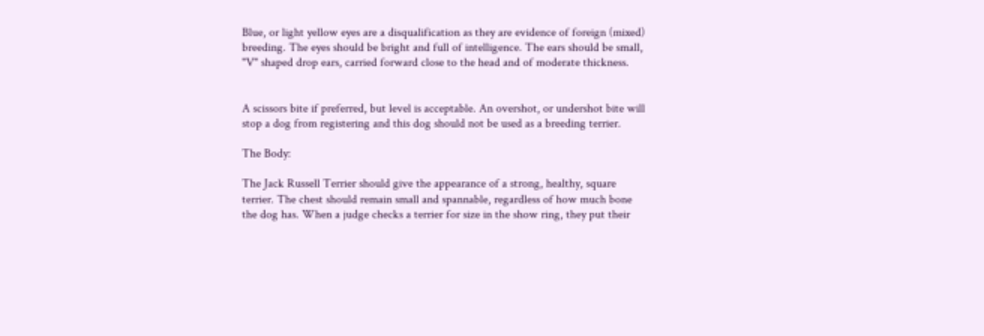Blue, or light yellow eyes are a disqualification as they are evidence of foreign (mixed) breeding. The eyes should be bright and full of intelligence. The ears should be small, "V" shaped drop ears, carried forward close to the head and of moderate thickness.


A scissors bite if preferred, but level is acceptable. An overshot, or undershot bite will stop a dog from registering and this dog should not be used as a breeding terrier.

The Body:

The Jack Russell Terrier should give the appearance of a strong, healthy, square terrier. The chest should remain small and spannable, regardless of how much bone the dog has. When a judge checks a terrier for size in the show ring, they put their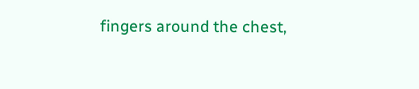fingers around the chest,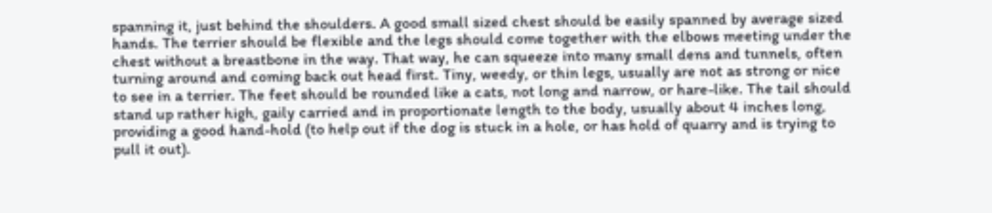spanning it, just behind the shoulders. A good small sized chest should be easily spanned by average sized hands. The terrier should be flexible and the legs should come together with the elbows meeting under the chest without a breastbone in the way. That way, he can squeeze into many small dens and tunnels, often turning around and coming back out head first. Tiny, weedy, or thin legs, usually are not as strong or nice to see in a terrier. The feet should be rounded like a cats, not long and narrow, or hare-like. The tail should stand up rather high, gaily carried and in proportionate length to the body, usually about 4 inches long, providing a good hand-hold (to help out if the dog is stuck in a hole, or has hold of quarry and is trying to pull it out).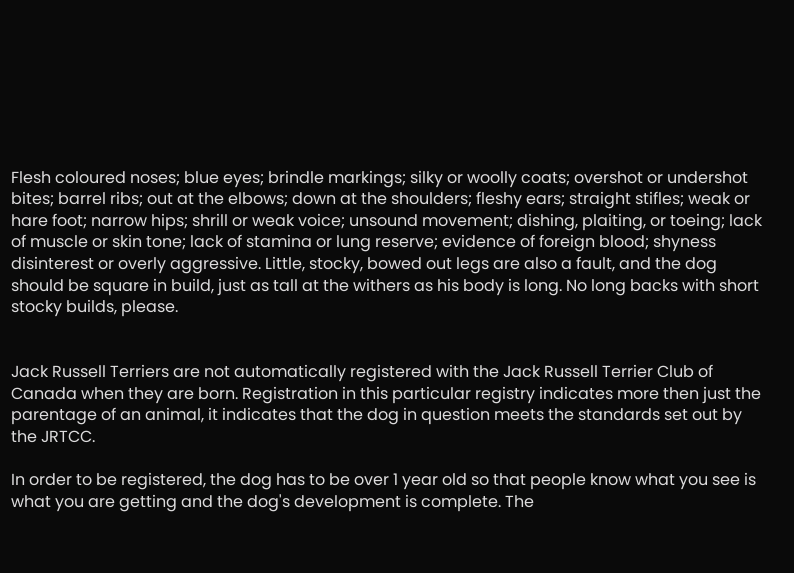Flesh coloured noses; blue eyes; brindle markings; silky or woolly coats; overshot or undershot bites; barrel ribs; out at the elbows; down at the shoulders; fleshy ears; straight stifles; weak or hare foot; narrow hips; shrill or weak voice; unsound movement; dishing, plaiting, or toeing; lack of muscle or skin tone; lack of stamina or lung reserve; evidence of foreign blood; shyness disinterest or overly aggressive. Little, stocky, bowed out legs are also a fault, and the dog should be square in build, just as tall at the withers as his body is long. No long backs with short stocky builds, please.


Jack Russell Terriers are not automatically registered with the Jack Russell Terrier Club of Canada when they are born. Registration in this particular registry indicates more then just the parentage of an animal, it indicates that the dog in question meets the standards set out by the JRTCC.

In order to be registered, the dog has to be over 1 year old so that people know what you see is what you are getting and the dog's development is complete. The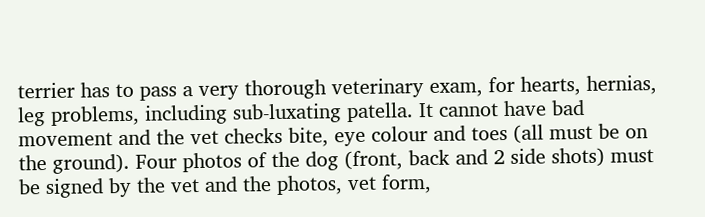terrier has to pass a very thorough veterinary exam, for hearts, hernias, leg problems, including sub-luxating patella. It cannot have bad movement and the vet checks bite, eye colour and toes (all must be on the ground). Four photos of the dog (front, back and 2 side shots) must be signed by the vet and the photos, vet form,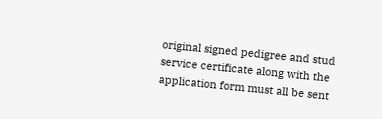original signed pedigree and stud service certificate along with the application form must all be sent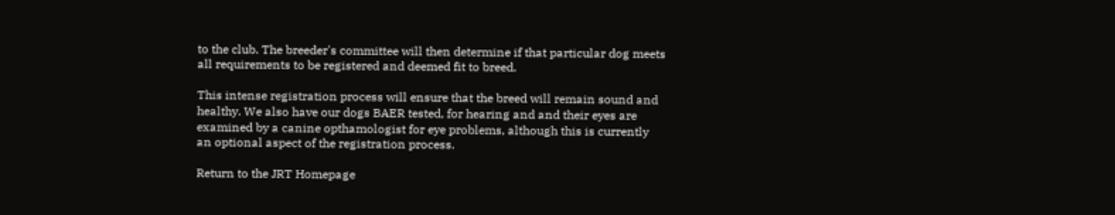to the club. The breeder's committee will then determine if that particular dog meets all requirements to be registered and deemed fit to breed.

This intense registration process will ensure that the breed will remain sound and healthy. We also have our dogs BAER tested, for hearing and and their eyes are examined by a canine opthamologist for eye problems, although this is currently an optional aspect of the registration process.

Return to the JRT Homepage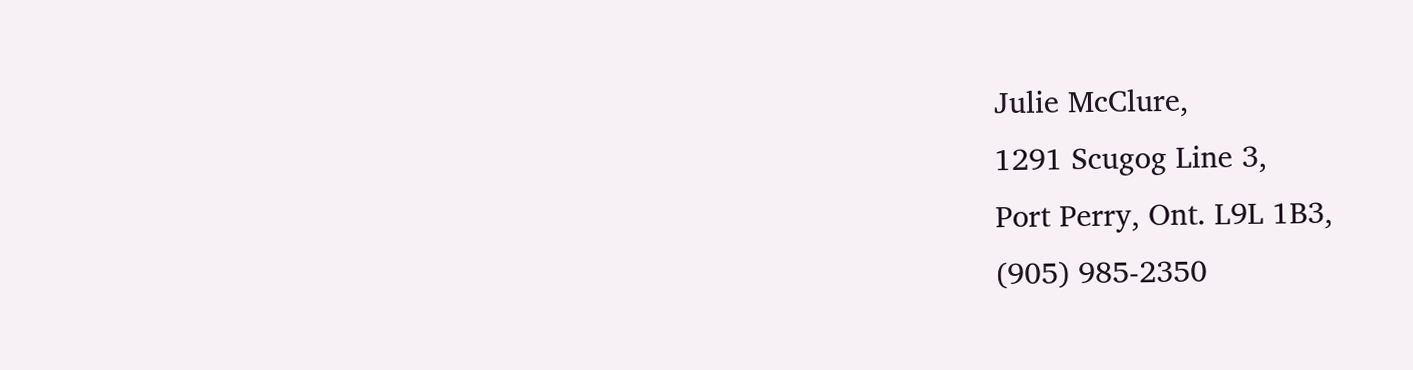Julie McClure,
1291 Scugog Line 3,
Port Perry, Ont. L9L 1B3,
(905) 985-2350